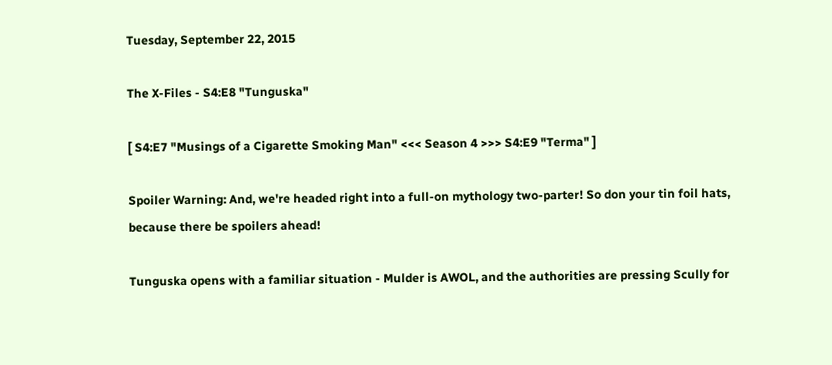Tuesday, September 22, 2015

The X-Files - S4:E8 "Tunguska"

[ S4:E7 "Musings of a Cigarette Smoking Man" <<< Season 4 >>> S4:E9 "Terma" ]

Spoiler Warning: And, we're headed right into a full-on mythology two-parter! So don your tin foil hats, because there be spoilers ahead!

Tunguska opens with a familiar situation - Mulder is AWOL, and the authorities are pressing Scully for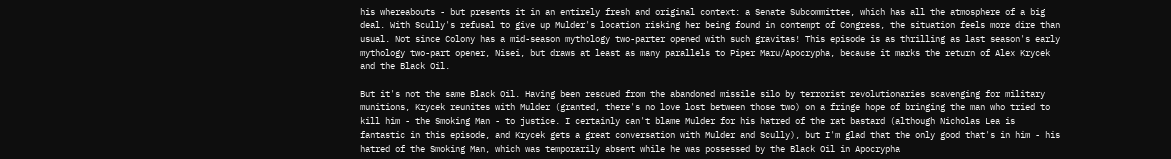his whereabouts - but presents it in an entirely fresh and original context: a Senate Subcommittee, which has all the atmosphere of a big deal. With Scully's refusal to give up Mulder's location risking her being found in contempt of Congress, the situation feels more dire than usual. Not since Colony has a mid-season mythology two-parter opened with such gravitas! This episode is as thrilling as last season's early mythology two-part opener, Nisei, but draws at least as many parallels to Piper Maru/Apocrypha, because it marks the return of Alex Krycek and the Black Oil.

But it's not the same Black Oil. Having been rescued from the abandoned missile silo by terrorist revolutionaries scavenging for military munitions, Krycek reunites with Mulder (granted, there's no love lost between those two) on a fringe hope of bringing the man who tried to kill him - the Smoking Man - to justice. I certainly can't blame Mulder for his hatred of the rat bastard (although Nicholas Lea is fantastic in this episode, and Krycek gets a great conversation with Mulder and Scully), but I'm glad that the only good that's in him - his hatred of the Smoking Man, which was temporarily absent while he was possessed by the Black Oil in Apocrypha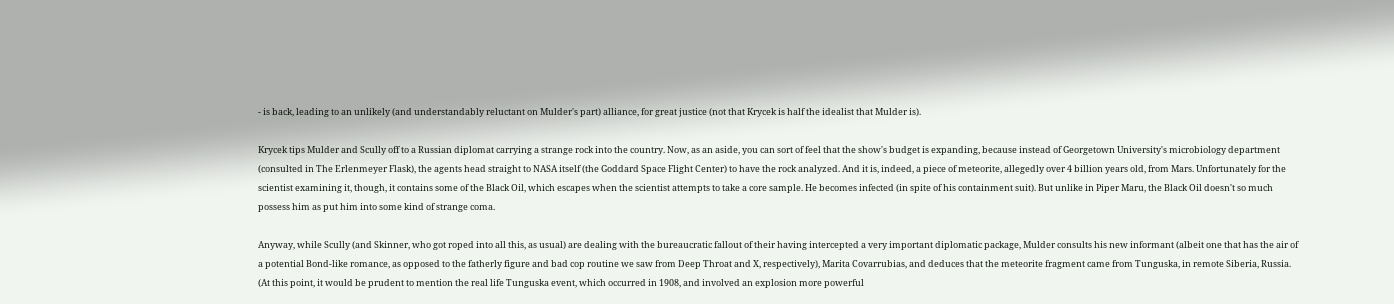- is back, leading to an unlikely (and understandably reluctant on Mulder's part) alliance, for great justice (not that Krycek is half the idealist that Mulder is).

Krycek tips Mulder and Scully off to a Russian diplomat carrying a strange rock into the country. Now, as an aside, you can sort of feel that the show's budget is expanding, because instead of Georgetown University's microbiology department (consulted in The Erlenmeyer Flask), the agents head straight to NASA itself (the Goddard Space Flight Center) to have the rock analyzed. And it is, indeed, a piece of meteorite, allegedly over 4 billion years old, from Mars. Unfortunately for the scientist examining it, though, it contains some of the Black Oil, which escapes when the scientist attempts to take a core sample. He becomes infected (in spite of his containment suit). But unlike in Piper Maru, the Black Oil doesn't so much possess him as put him into some kind of strange coma.

Anyway, while Scully (and Skinner, who got roped into all this, as usual) are dealing with the bureaucratic fallout of their having intercepted a very important diplomatic package, Mulder consults his new informant (albeit one that has the air of a potential Bond-like romance, as opposed to the fatherly figure and bad cop routine we saw from Deep Throat and X, respectively), Marita Covarrubias, and deduces that the meteorite fragment came from Tunguska, in remote Siberia, Russia. (At this point, it would be prudent to mention the real life Tunguska event, which occurred in 1908, and involved an explosion more powerful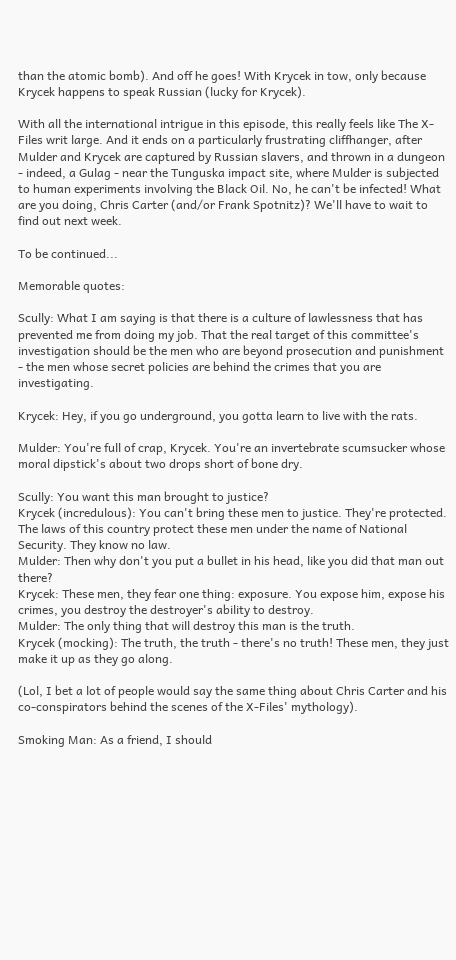than the atomic bomb). And off he goes! With Krycek in tow, only because Krycek happens to speak Russian (lucky for Krycek).

With all the international intrigue in this episode, this really feels like The X-Files writ large. And it ends on a particularly frustrating cliffhanger, after Mulder and Krycek are captured by Russian slavers, and thrown in a dungeon - indeed, a Gulag - near the Tunguska impact site, where Mulder is subjected to human experiments involving the Black Oil. No, he can't be infected! What are you doing, Chris Carter (and/or Frank Spotnitz)? We'll have to wait to find out next week.

To be continued...

Memorable quotes:

Scully: What I am saying is that there is a culture of lawlessness that has prevented me from doing my job. That the real target of this committee's investigation should be the men who are beyond prosecution and punishment - the men whose secret policies are behind the crimes that you are investigating.

Krycek: Hey, if you go underground, you gotta learn to live with the rats.

Mulder: You're full of crap, Krycek. You're an invertebrate scumsucker whose moral dipstick's about two drops short of bone dry.

Scully: You want this man brought to justice?
Krycek (incredulous): You can't bring these men to justice. They're protected. The laws of this country protect these men under the name of National Security. They know no law.
Mulder: Then why don't you put a bullet in his head, like you did that man out there?
Krycek: These men, they fear one thing: exposure. You expose him, expose his crimes, you destroy the destroyer's ability to destroy.
Mulder: The only thing that will destroy this man is the truth.
Krycek (mocking): The truth, the truth - there's no truth! These men, they just make it up as they go along.

(Lol, I bet a lot of people would say the same thing about Chris Carter and his co-conspirators behind the scenes of the X-Files' mythology).

Smoking Man: As a friend, I should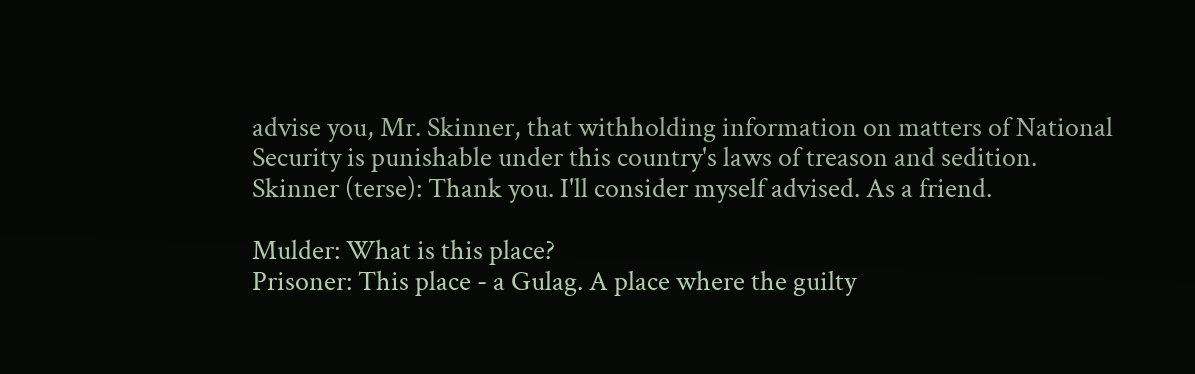advise you, Mr. Skinner, that withholding information on matters of National Security is punishable under this country's laws of treason and sedition.
Skinner (terse): Thank you. I'll consider myself advised. As a friend.

Mulder: What is this place?
Prisoner: This place - a Gulag. A place where the guilty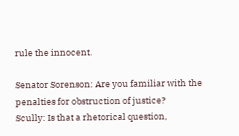rule the innocent.

Senator Sorenson: Are you familiar with the penalties for obstruction of justice?
Scully: Is that a rhetorical question,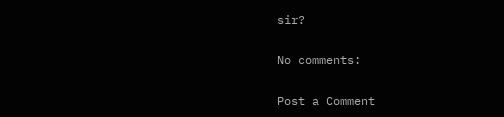sir?

No comments:

Post a Comment